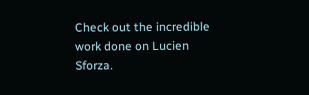Check out the incredible work done on Lucien Sforza.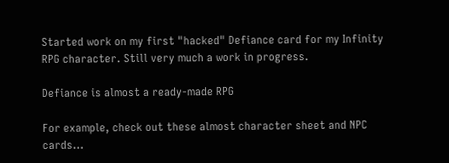Started work on my first "hacked" Defiance card for my Infinity RPG character. Still very much a work in progress.

Defiance is almost a ready-made RPG

For example, check out these almost character sheet and NPC cards…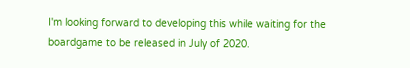I'm looking forward to developing this while waiting for the boardgame to be released in July of 2020.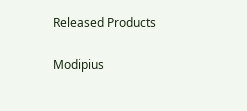Released Products

Modipius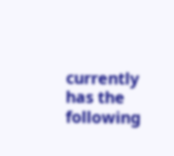currently has the following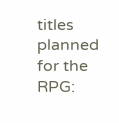titles planned for the RPG: